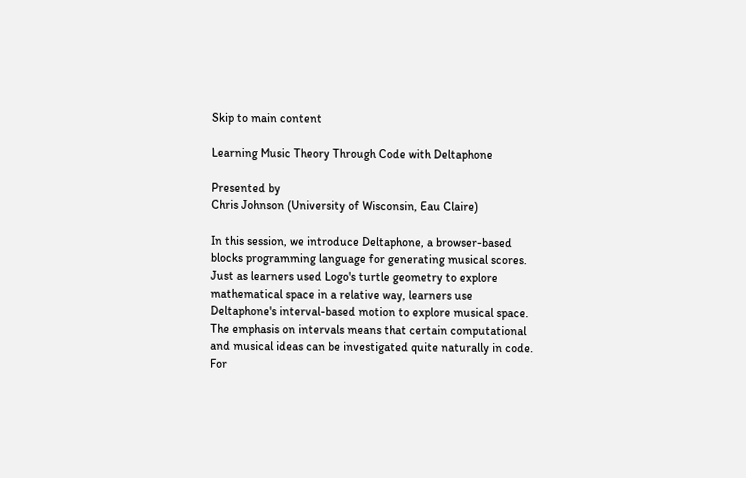Skip to main content

Learning Music Theory Through Code with Deltaphone

Presented by
Chris Johnson (University of Wisconsin, Eau Claire)

In this session, we introduce Deltaphone, a browser-based blocks programming language for generating musical scores. Just as learners used Logo's turtle geometry to explore mathematical space in a relative way, learners use Deltaphone's interval-based motion to explore musical space. The emphasis on intervals means that certain computational and musical ideas can be investigated quite naturally in code. For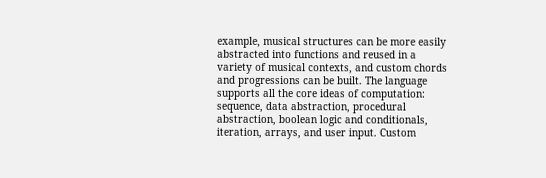example, musical structures can be more easily abstracted into functions and reused in a variety of musical contexts, and custom chords and progressions can be built. The language supports all the core ideas of computation: sequence, data abstraction, procedural abstraction, boolean logic and conditionals, iteration, arrays, and user input. Custom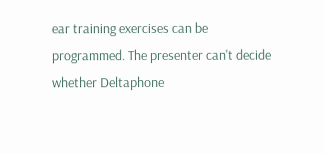ear training exercises can be programmed. The presenter can't decide whether Deltaphone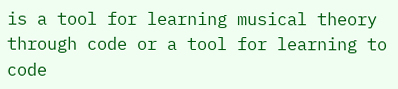is a tool for learning musical theory through code or a tool for learning to code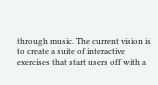through music. The current vision is to create a suite of interactive exercises that start users off with a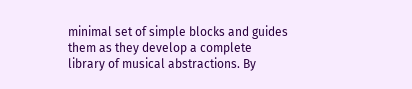minimal set of simple blocks and guides them as they develop a complete library of musical abstractions. By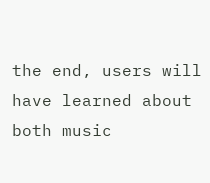the end, users will have learned about both music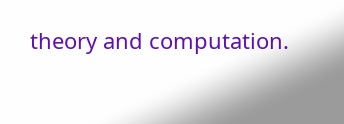theory and computation.